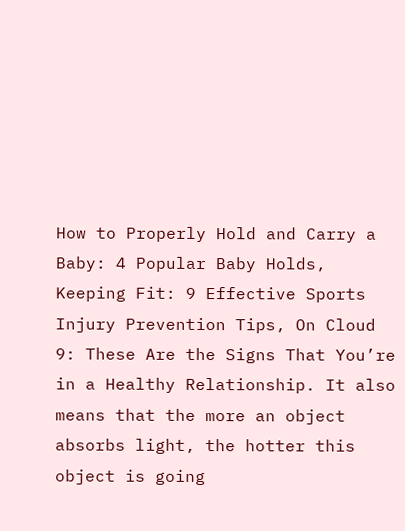How to Properly Hold and Carry a Baby: 4 Popular Baby Holds, Keeping Fit: 9 Effective Sports Injury Prevention Tips, On Cloud 9: These Are the Signs That You’re in a Healthy Relationship. It also means that the more an object absorbs light, the hotter this object is going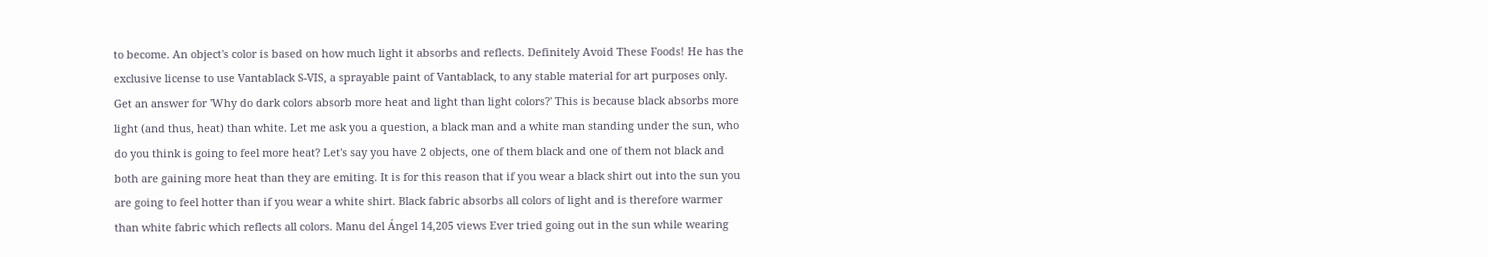to become. An object's color is based on how much light it absorbs and reflects. Definitely Avoid These Foods! He has the exclusive license to use Vantablack S-VIS, a sprayable paint of Vantablack, to any stable material for art purposes only. Get an answer for 'Why do dark colors absorb more heat and light than light colors?' This is because black absorbs more light (and thus, heat) than white. Let me ask you a question, a black man and a white man standing under the sun, who do you think is going to feel more heat? Let's say you have 2 objects, one of them black and one of them not black and both are gaining more heat than they are emiting. It is for this reason that if you wear a black shirt out into the sun you are going to feel hotter than if you wear a white shirt. Black fabric absorbs all colors of light and is therefore warmer than white fabric which reflects all colors. Manu del Ángel 14,205 views Ever tried going out in the sun while wearing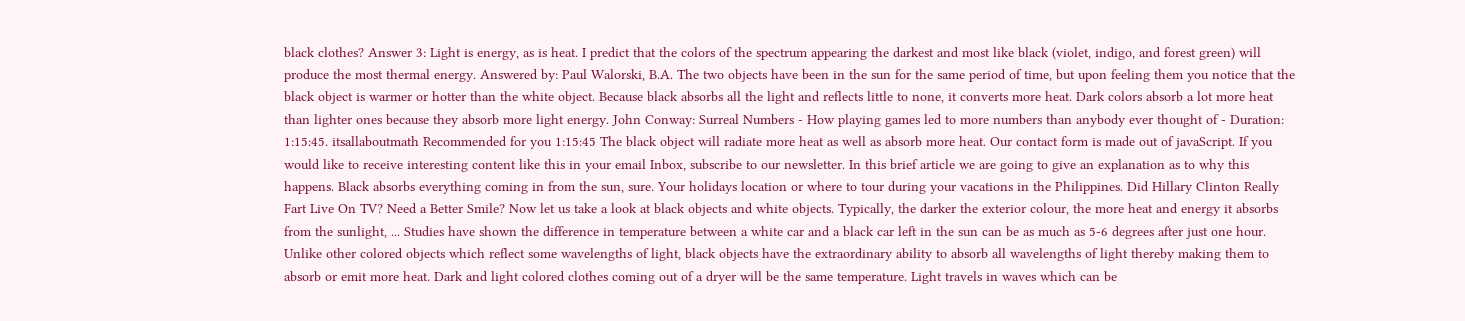black clothes? Answer 3: Light is energy, as is heat. I predict that the colors of the spectrum appearing the darkest and most like black (violet, indigo, and forest green) will produce the most thermal energy. Answered by: Paul Walorski, B.A. The two objects have been in the sun for the same period of time, but upon feeling them you notice that the black object is warmer or hotter than the white object. Because black absorbs all the light and reflects little to none, it converts more heat. Dark colors absorb a lot more heat than lighter ones because they absorb more light energy. John Conway: Surreal Numbers - How playing games led to more numbers than anybody ever thought of - Duration: 1:15:45. itsallaboutmath Recommended for you 1:15:45 The black object will radiate more heat as well as absorb more heat. Our contact form is made out of javaScript. If you would like to receive interesting content like this in your email Inbox, subscribe to our newsletter. In this brief article we are going to give an explanation as to why this happens. Black absorbs everything coming in from the sun, sure. Your holidays location or where to tour during your vacations in the Philippines. Did Hillary Clinton Really Fart Live On TV? Need a Better Smile? Now let us take a look at black objects and white objects. Typically, the darker the exterior colour, the more heat and energy it absorbs from the sunlight, ... Studies have shown the difference in temperature between a white car and a black car left in the sun can be as much as 5-6 degrees after just one hour. Unlike other colored objects which reflect some wavelengths of light, black objects have the extraordinary ability to absorb all wavelengths of light thereby making them to absorb or emit more heat. Dark and light colored clothes coming out of a dryer will be the same temperature. Light travels in waves which can be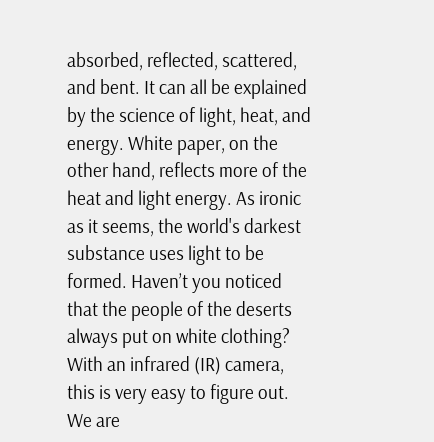absorbed, reflected, scattered, and bent. It can all be explained by the science of light, heat, and energy. White paper, on the other hand, reflects more of the heat and light energy. As ironic as it seems, the world's darkest substance uses light to be formed. Haven’t you noticed that the people of the deserts always put on white clothing? With an infrared (IR) camera, this is very easy to figure out. We are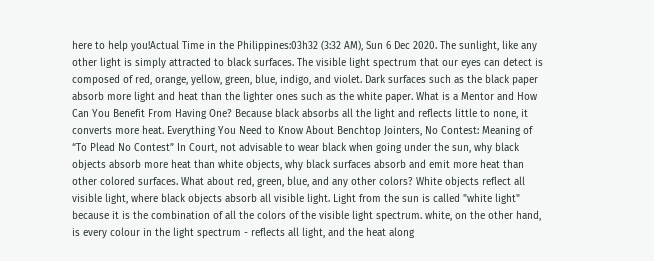here to help you!Actual Time in the Philippines:03h32 (3:32 AM), Sun 6 Dec 2020. The sunlight, like any other light is simply attracted to black surfaces. The visible light spectrum that our eyes can detect is composed of red, orange, yellow, green, blue, indigo, and violet. Dark surfaces such as the black paper absorb more light and heat than the lighter ones such as the white paper. What is a Mentor and How Can You Benefit From Having One? Because black absorbs all the light and reflects little to none, it converts more heat. Everything You Need to Know About Benchtop Jointers, No Contest: Meaning of “To Plead No Contest” In Court, not advisable to wear black when going under the sun, why black objects absorb more heat than white objects, why black surfaces absorb and emit more heat than other colored surfaces. What about red, green, blue, and any other colors? White objects reflect all visible light, where black objects absorb all visible light. Light from the sun is called "white light" because it is the combination of all the colors of the visible light spectrum. white, on the other hand, is every colour in the light spectrum - reflects all light, and the heat along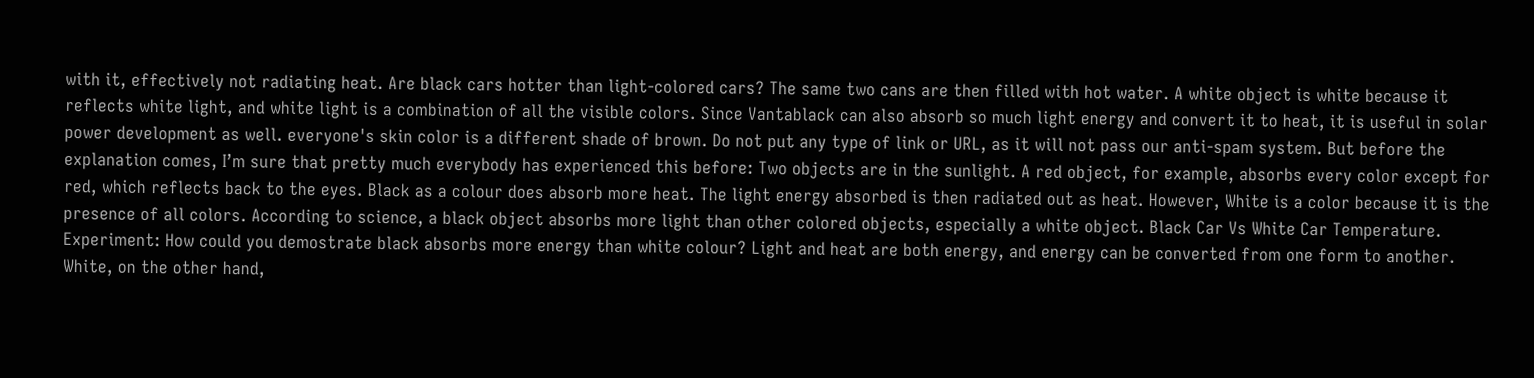with it, effectively not radiating heat. Are black cars hotter than light-colored cars? The same two cans are then filled with hot water. A white object is white because it reflects white light, and white light is a combination of all the visible colors. Since Vantablack can also absorb so much light energy and convert it to heat, it is useful in solar power development as well. everyone's skin color is a different shade of brown. Do not put any type of link or URL, as it will not pass our anti-spam system. But before the explanation comes, I’m sure that pretty much everybody has experienced this before: Two objects are in the sunlight. A red object, for example, absorbs every color except for red, which reflects back to the eyes. Black as a colour does absorb more heat. The light energy absorbed is then radiated out as heat. However, White is a color because it is the presence of all colors. According to science, a black object absorbs more light than other colored objects, especially a white object. Black Car Vs White Car Temperature. Experiment: How could you demostrate black absorbs more energy than white colour? Light and heat are both energy, and energy can be converted from one form to another. White, on the other hand,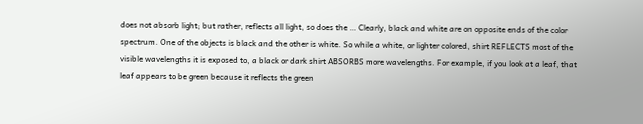does not absorb light; but rather, reflects all light, so does the … Clearly, black and white are on opposite ends of the color spectrum. One of the objects is black and the other is white. So while a white, or lighter colored, shirt REFLECTS most of the visible wavelengths it is exposed to, a black or dark shirt ABSORBS more wavelengths. For example, if you look at a leaf, that leaf appears to be green because it reflects the green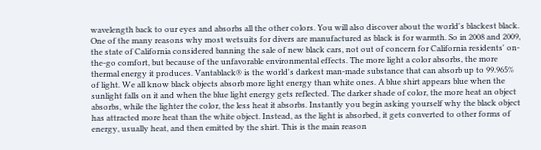wavelength back to our eyes and absorbs all the other colors. You will also discover about the world's blackest black. One of the many reasons why most wetsuits for divers are manufactured as black is for warmth. So in 2008 and 2009, the state of California considered banning the sale of new black cars, not out of concern for California residents' on-the-go comfort, but because of the unfavorable environmental effects. The more light a color absorbs, the more thermal energy it produces. Vantablack® is the world's darkest man-made substance that can absorb up to 99.965% of light. We all know black objects absorb more light energy than white ones. A blue shirt appears blue when the sunlight falls on it and when the blue light energy gets reflected. The darker shade of color, the more heat an object absorbs, while the lighter the color, the less heat it absorbs. Instantly you begin asking yourself why the black object has attracted more heat than the white object. Instead, as the light is absorbed, it gets converted to other forms of energy, usually heat, and then emitted by the shirt. This is the main reason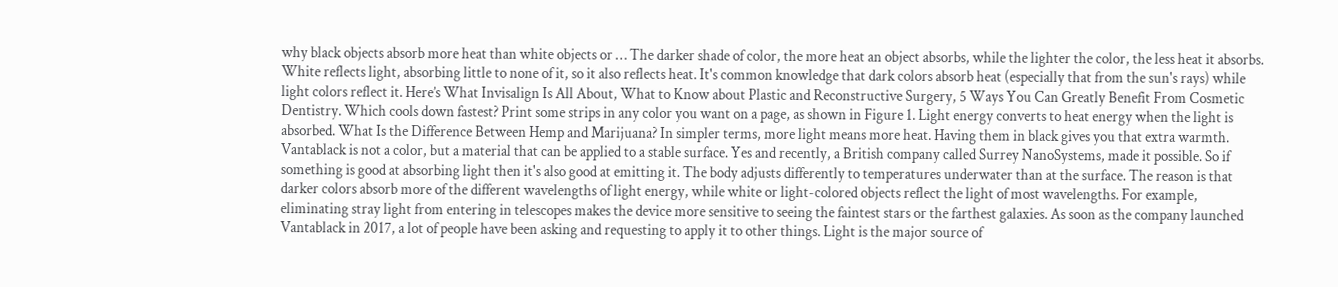why black objects absorb more heat than white objects or … The darker shade of color, the more heat an object absorbs, while the lighter the color, the less heat it absorbs. White reflects light, absorbing little to none of it, so it also reflects heat. It's common knowledge that dark colors absorb heat (especially that from the sun's rays) while light colors reflect it. Here’s What Invisalign Is All About, What to Know about Plastic and Reconstructive Surgery, 5 Ways You Can Greatly Benefit From Cosmetic Dentistry. Which cools down fastest? Print some strips in any color you want on a page, as shown in Figure 1. Light energy converts to heat energy when the light is absorbed. What Is the Difference Between Hemp and Marijuana? In simpler terms, more light means more heat. Having them in black gives you that extra warmth. Vantablack is not a color, but a material that can be applied to a stable surface. Yes and recently, a British company called Surrey NanoSystems, made it possible. So if something is good at absorbing light then it's also good at emitting it. The body adjusts differently to temperatures underwater than at the surface. The reason is that darker colors absorb more of the different wavelengths of light energy, while white or light-colored objects reflect the light of most wavelengths. For example, eliminating stray light from entering in telescopes makes the device more sensitive to seeing the faintest stars or the farthest galaxies. As soon as the company launched Vantablack in 2017, a lot of people have been asking and requesting to apply it to other things. Light is the major source of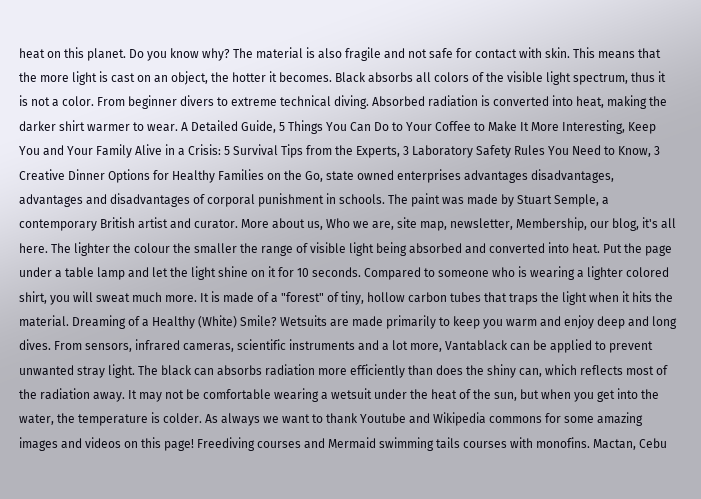heat on this planet. Do you know why? The material is also fragile and not safe for contact with skin. This means that the more light is cast on an object, the hotter it becomes. Black absorbs all colors of the visible light spectrum, thus it is not a color. From beginner divers to extreme technical diving. Absorbed radiation is converted into heat, making the darker shirt warmer to wear. A Detailed Guide, 5 Things You Can Do to Your Coffee to Make It More Interesting, Keep You and Your Family Alive in a Crisis: 5 Survival Tips from the Experts, 3 Laboratory Safety Rules You Need to Know, 3 Creative Dinner Options for Healthy Families on the Go, state owned enterprises advantages disadvantages, advantages and disadvantages of corporal punishment in schools. The paint was made by Stuart Semple, a contemporary British artist and curator. More about us, Who we are, site map, newsletter, Membership, our blog, it's all here. The lighter the colour the smaller the range of visible light being absorbed and converted into heat. Put the page under a table lamp and let the light shine on it for 10 seconds. Compared to someone who is wearing a lighter colored shirt, you will sweat much more. It is made of a "forest" of tiny, hollow carbon tubes that traps the light when it hits the material. Dreaming of a Healthy (White) Smile? Wetsuits are made primarily to keep you warm and enjoy deep and long dives. From sensors, infrared cameras, scientific instruments and a lot more, Vantablack can be applied to prevent unwanted stray light. The black can absorbs radiation more efficiently than does the shiny can, which reflects most of the radiation away. It may not be comfortable wearing a wetsuit under the heat of the sun, but when you get into the water, the temperature is colder. As always we want to thank Youtube and Wikipedia commons for some amazing images and videos on this page! Freediving courses and Mermaid swimming tails courses with monofins. Mactan, Cebu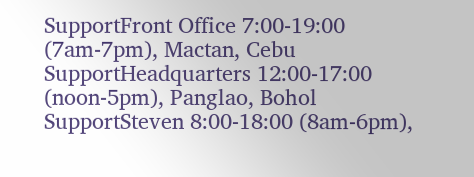SupportFront Office 7:00-19:00 (7am-7pm), Mactan, Cebu SupportHeadquarters 12:00-17:00 (noon-5pm), Panglao, Bohol SupportSteven 8:00-18:00 (8am-6pm),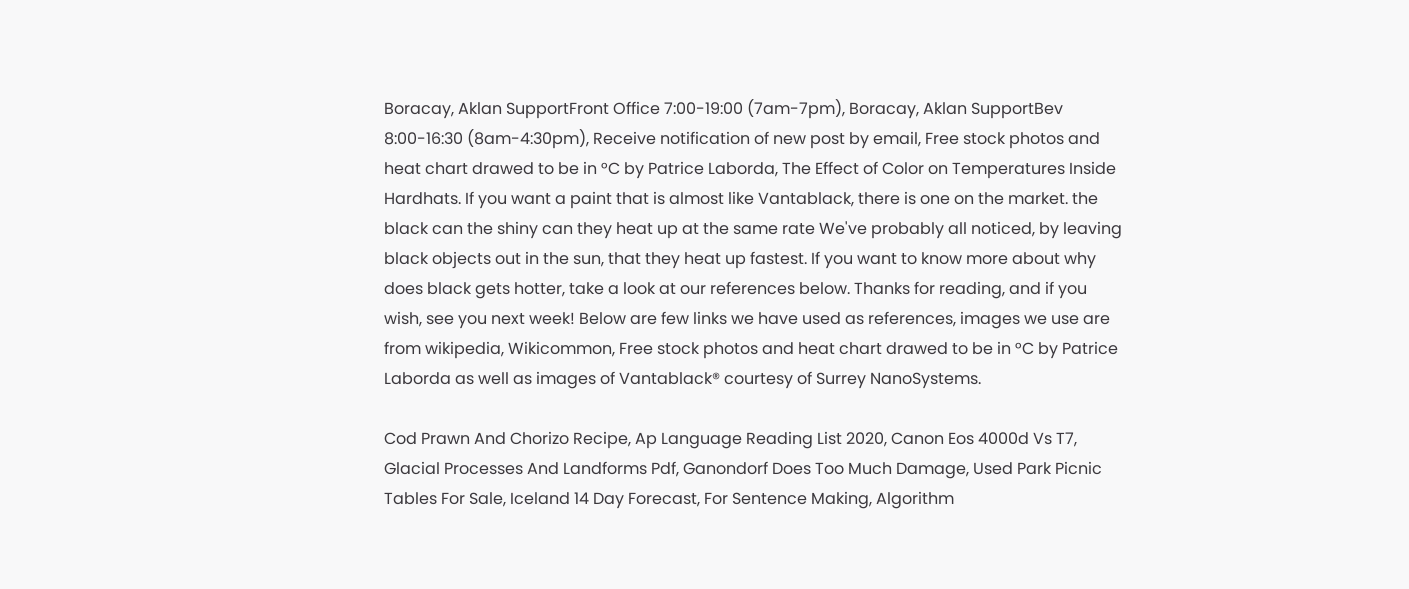Boracay, Aklan SupportFront Office 7:00-19:00 (7am-7pm), Boracay, Aklan SupportBev 8:00-16:30 (8am-4:30pm), Receive notification of new post by email, Free stock photos and heat chart drawed to be in °C by Patrice Laborda, The Effect of Color on Temperatures Inside Hardhats. If you want a paint that is almost like Vantablack, there is one on the market. the black can the shiny can they heat up at the same rate We've probably all noticed, by leaving black objects out in the sun, that they heat up fastest. If you want to know more about why does black gets hotter, take a look at our references below. Thanks for reading, and if you wish, see you next week! Below are few links we have used as references, images we use are from wikipedia, Wikicommon, Free stock photos and heat chart drawed to be in °C by Patrice Laborda as well as images of Vantablack® courtesy of Surrey NanoSystems.

Cod Prawn And Chorizo Recipe, Ap Language Reading List 2020, Canon Eos 4000d Vs T7, Glacial Processes And Landforms Pdf, Ganondorf Does Too Much Damage, Used Park Picnic Tables For Sale, Iceland 14 Day Forecast, For Sentence Making, Algorithm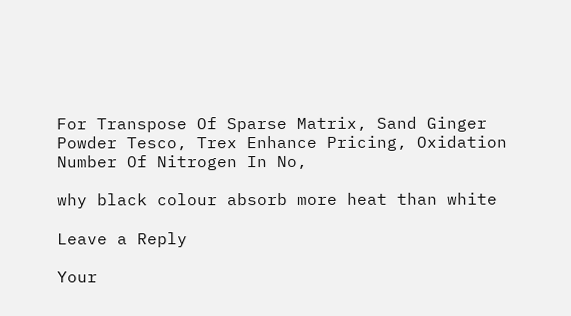For Transpose Of Sparse Matrix, Sand Ginger Powder Tesco, Trex Enhance Pricing, Oxidation Number Of Nitrogen In No,

why black colour absorb more heat than white

Leave a Reply

Your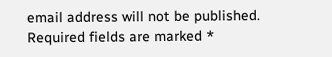email address will not be published. Required fields are marked *